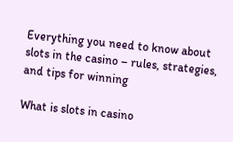Everything you need to know about slots in the casino – rules, strategies, and tips for winning

What is slots in casino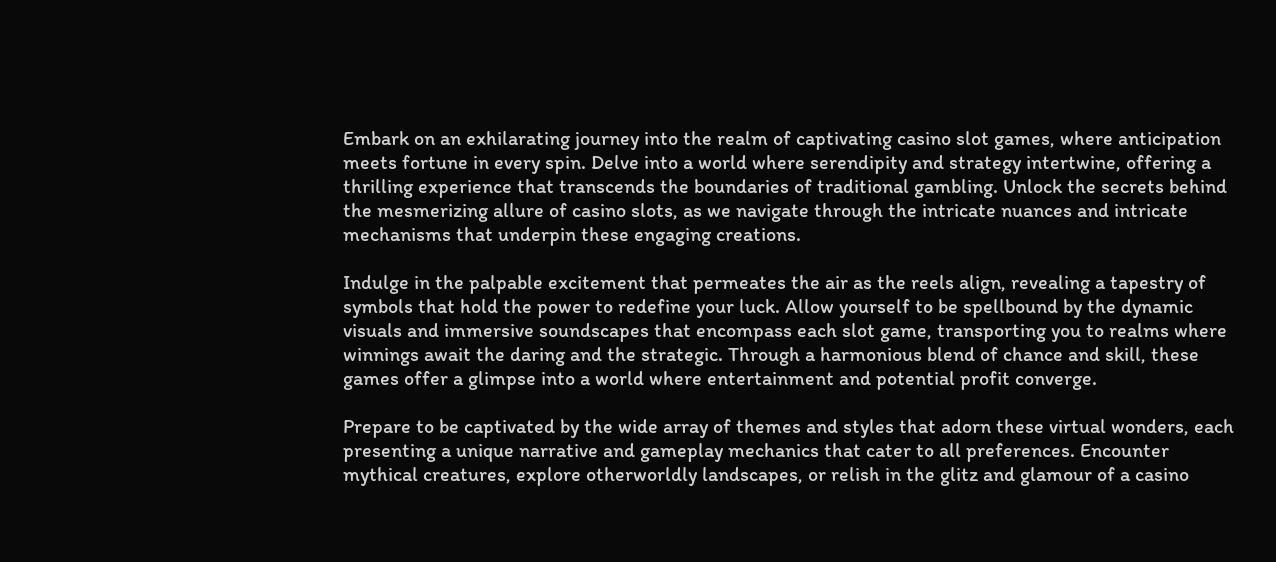Embark on an exhilarating journey into the realm of captivating casino slot games, where anticipation meets fortune in every spin. Delve into a world where serendipity and strategy intertwine, offering a thrilling experience that transcends the boundaries of traditional gambling. Unlock the secrets behind the mesmerizing allure of casino slots, as we navigate through the intricate nuances and intricate mechanisms that underpin these engaging creations.

Indulge in the palpable excitement that permeates the air as the reels align, revealing a tapestry of symbols that hold the power to redefine your luck. Allow yourself to be spellbound by the dynamic visuals and immersive soundscapes that encompass each slot game, transporting you to realms where winnings await the daring and the strategic. Through a harmonious blend of chance and skill, these games offer a glimpse into a world where entertainment and potential profit converge.

Prepare to be captivated by the wide array of themes and styles that adorn these virtual wonders, each presenting a unique narrative and gameplay mechanics that cater to all preferences. Encounter mythical creatures, explore otherworldly landscapes, or relish in the glitz and glamour of a casino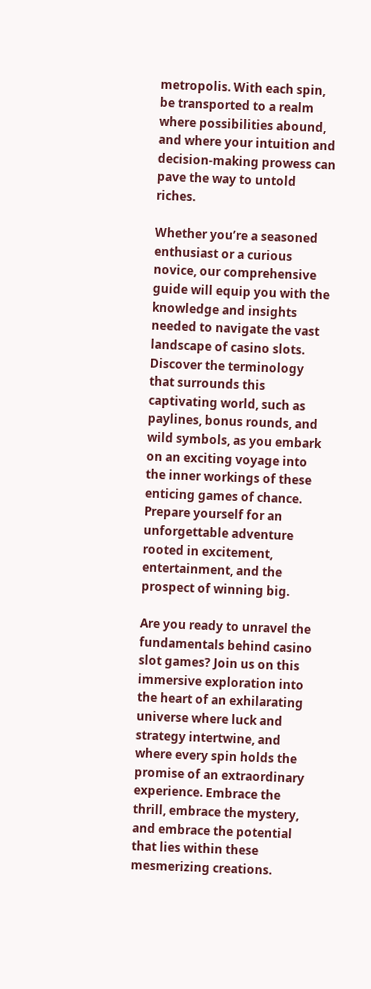metropolis. With each spin, be transported to a realm where possibilities abound, and where your intuition and decision-making prowess can pave the way to untold riches.

Whether you’re a seasoned enthusiast or a curious novice, our comprehensive guide will equip you with the knowledge and insights needed to navigate the vast landscape of casino slots. Discover the terminology that surrounds this captivating world, such as paylines, bonus rounds, and wild symbols, as you embark on an exciting voyage into the inner workings of these enticing games of chance. Prepare yourself for an unforgettable adventure rooted in excitement, entertainment, and the prospect of winning big.

Are you ready to unravel the fundamentals behind casino slot games? Join us on this immersive exploration into the heart of an exhilarating universe where luck and strategy intertwine, and where every spin holds the promise of an extraordinary experience. Embrace the thrill, embrace the mystery, and embrace the potential that lies within these mesmerizing creations.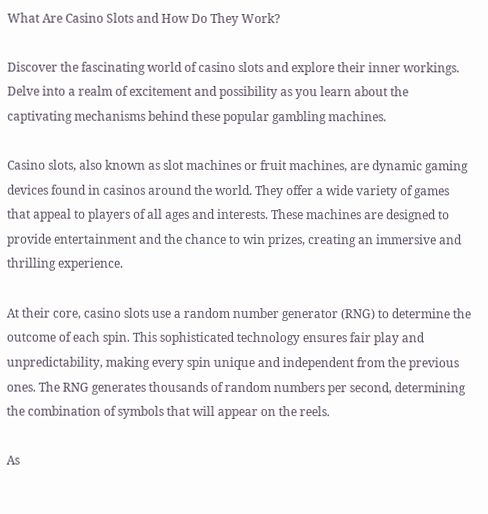What Are Casino Slots and How Do They Work?

Discover the fascinating world of casino slots and explore their inner workings. Delve into a realm of excitement and possibility as you learn about the captivating mechanisms behind these popular gambling machines.

Casino slots, also known as slot machines or fruit machines, are dynamic gaming devices found in casinos around the world. They offer a wide variety of games that appeal to players of all ages and interests. These machines are designed to provide entertainment and the chance to win prizes, creating an immersive and thrilling experience.

At their core, casino slots use a random number generator (RNG) to determine the outcome of each spin. This sophisticated technology ensures fair play and unpredictability, making every spin unique and independent from the previous ones. The RNG generates thousands of random numbers per second, determining the combination of symbols that will appear on the reels.

As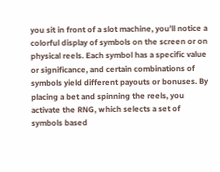you sit in front of a slot machine, you’ll notice a colorful display of symbols on the screen or on physical reels. Each symbol has a specific value or significance, and certain combinations of symbols yield different payouts or bonuses. By placing a bet and spinning the reels, you activate the RNG, which selects a set of symbols based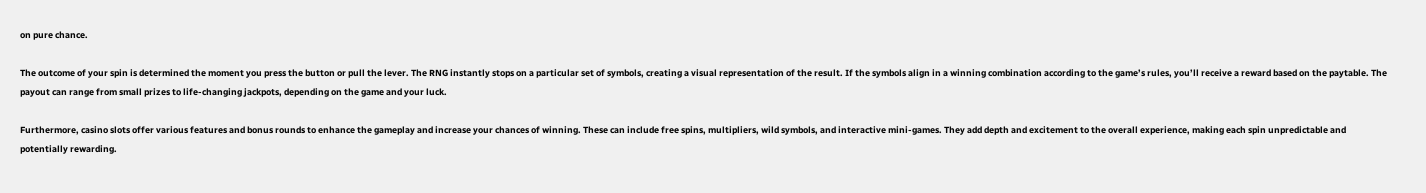on pure chance.

The outcome of your spin is determined the moment you press the button or pull the lever. The RNG instantly stops on a particular set of symbols, creating a visual representation of the result. If the symbols align in a winning combination according to the game’s rules, you’ll receive a reward based on the paytable. The payout can range from small prizes to life-changing jackpots, depending on the game and your luck.

Furthermore, casino slots offer various features and bonus rounds to enhance the gameplay and increase your chances of winning. These can include free spins, multipliers, wild symbols, and interactive mini-games. They add depth and excitement to the overall experience, making each spin unpredictable and potentially rewarding.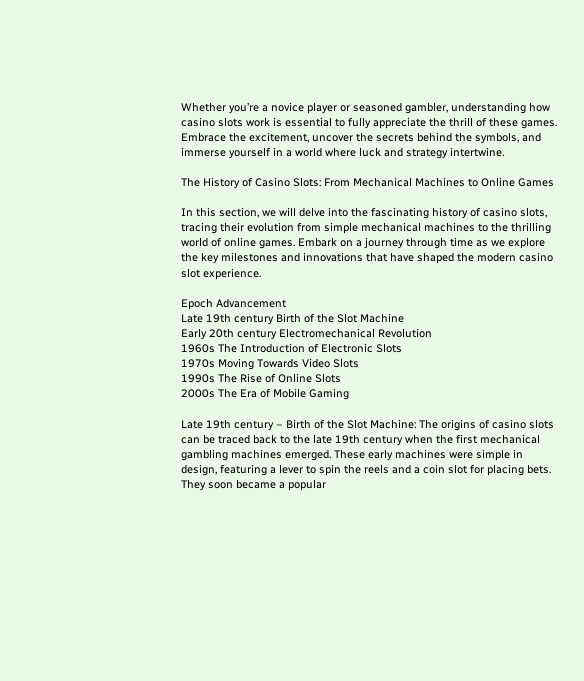Whether you’re a novice player or seasoned gambler, understanding how casino slots work is essential to fully appreciate the thrill of these games. Embrace the excitement, uncover the secrets behind the symbols, and immerse yourself in a world where luck and strategy intertwine.

The History of Casino Slots: From Mechanical Machines to Online Games

In this section, we will delve into the fascinating history of casino slots, tracing their evolution from simple mechanical machines to the thrilling world of online games. Embark on a journey through time as we explore the key milestones and innovations that have shaped the modern casino slot experience.

Epoch Advancement
Late 19th century Birth of the Slot Machine
Early 20th century Electromechanical Revolution
1960s The Introduction of Electronic Slots
1970s Moving Towards Video Slots
1990s The Rise of Online Slots
2000s The Era of Mobile Gaming

Late 19th century – Birth of the Slot Machine: The origins of casino slots can be traced back to the late 19th century when the first mechanical gambling machines emerged. These early machines were simple in design, featuring a lever to spin the reels and a coin slot for placing bets. They soon became a popular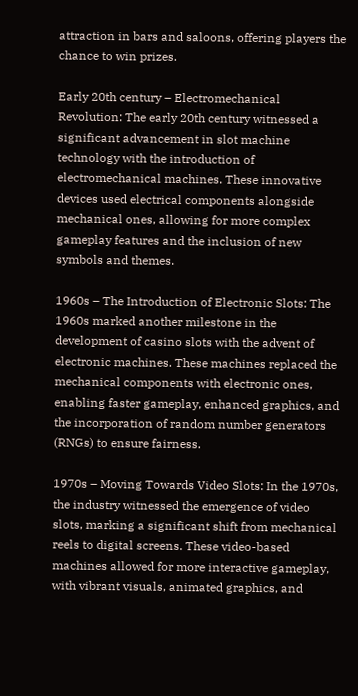attraction in bars and saloons, offering players the chance to win prizes.

Early 20th century – Electromechanical Revolution: The early 20th century witnessed a significant advancement in slot machine technology with the introduction of electromechanical machines. These innovative devices used electrical components alongside mechanical ones, allowing for more complex gameplay features and the inclusion of new symbols and themes.

1960s – The Introduction of Electronic Slots: The 1960s marked another milestone in the development of casino slots with the advent of electronic machines. These machines replaced the mechanical components with electronic ones, enabling faster gameplay, enhanced graphics, and the incorporation of random number generators (RNGs) to ensure fairness.

1970s – Moving Towards Video Slots: In the 1970s, the industry witnessed the emergence of video slots, marking a significant shift from mechanical reels to digital screens. These video-based machines allowed for more interactive gameplay, with vibrant visuals, animated graphics, and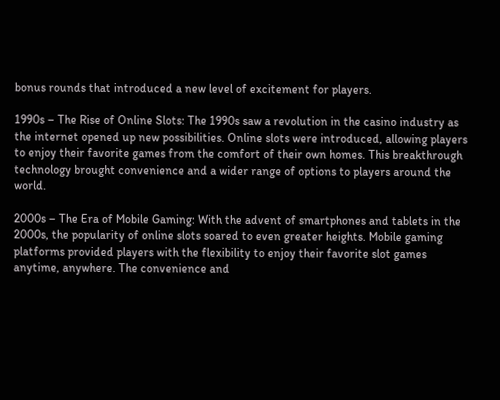bonus rounds that introduced a new level of excitement for players.

1990s – The Rise of Online Slots: The 1990s saw a revolution in the casino industry as the internet opened up new possibilities. Online slots were introduced, allowing players to enjoy their favorite games from the comfort of their own homes. This breakthrough technology brought convenience and a wider range of options to players around the world.

2000s – The Era of Mobile Gaming: With the advent of smartphones and tablets in the 2000s, the popularity of online slots soared to even greater heights. Mobile gaming platforms provided players with the flexibility to enjoy their favorite slot games anytime, anywhere. The convenience and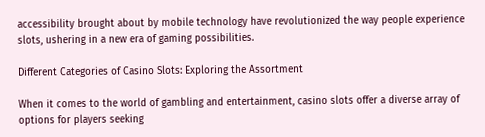accessibility brought about by mobile technology have revolutionized the way people experience slots, ushering in a new era of gaming possibilities.

Different Categories of Casino Slots: Exploring the Assortment

When it comes to the world of gambling and entertainment, casino slots offer a diverse array of options for players seeking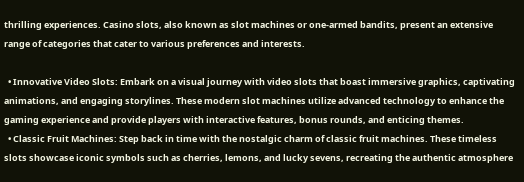thrilling experiences. Casino slots, also known as slot machines or one-armed bandits, present an extensive range of categories that cater to various preferences and interests.

  • Innovative Video Slots: Embark on a visual journey with video slots that boast immersive graphics, captivating animations, and engaging storylines. These modern slot machines utilize advanced technology to enhance the gaming experience and provide players with interactive features, bonus rounds, and enticing themes.
  • Classic Fruit Machines: Step back in time with the nostalgic charm of classic fruit machines. These timeless slots showcase iconic symbols such as cherries, lemons, and lucky sevens, recreating the authentic atmosphere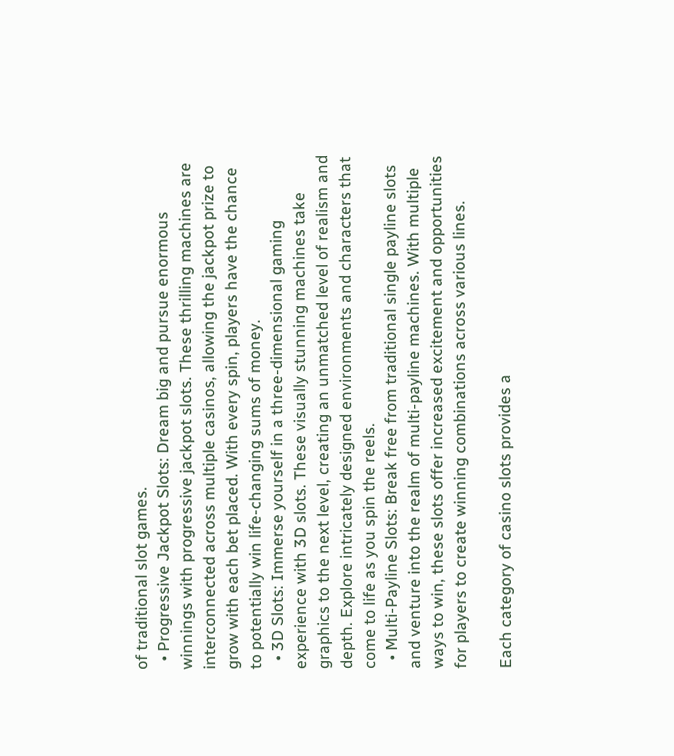of traditional slot games.
  • Progressive Jackpot Slots: Dream big and pursue enormous winnings with progressive jackpot slots. These thrilling machines are interconnected across multiple casinos, allowing the jackpot prize to grow with each bet placed. With every spin, players have the chance to potentially win life-changing sums of money.
  • 3D Slots: Immerse yourself in a three-dimensional gaming experience with 3D slots. These visually stunning machines take graphics to the next level, creating an unmatched level of realism and depth. Explore intricately designed environments and characters that come to life as you spin the reels.
  • Multi-Payline Slots: Break free from traditional single payline slots and venture into the realm of multi-payline machines. With multiple ways to win, these slots offer increased excitement and opportunities for players to create winning combinations across various lines.

Each category of casino slots provides a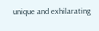unique and exhilarating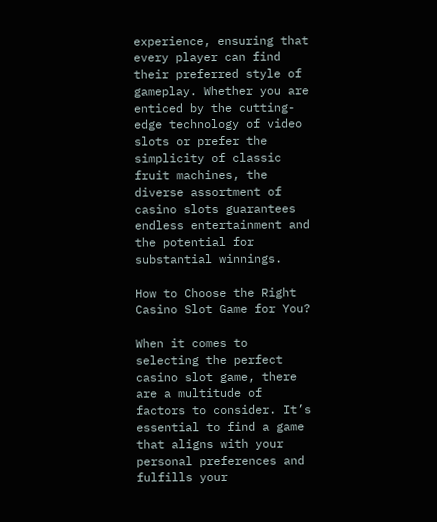experience, ensuring that every player can find their preferred style of gameplay. Whether you are enticed by the cutting-edge technology of video slots or prefer the simplicity of classic fruit machines, the diverse assortment of casino slots guarantees endless entertainment and the potential for substantial winnings.

How to Choose the Right Casino Slot Game for You?

When it comes to selecting the perfect casino slot game, there are a multitude of factors to consider. It’s essential to find a game that aligns with your personal preferences and fulfills your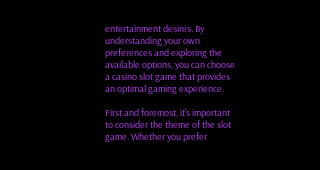entertainment desires. By understanding your own preferences and exploring the available options, you can choose a casino slot game that provides an optimal gaming experience.

First and foremost, it’s important to consider the theme of the slot game. Whether you prefer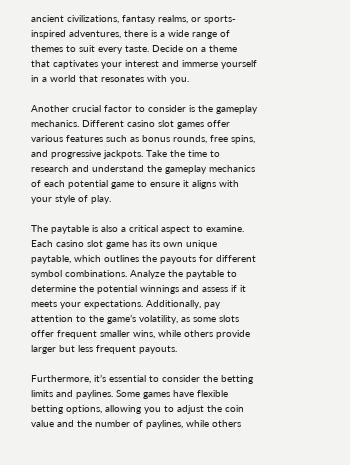ancient civilizations, fantasy realms, or sports-inspired adventures, there is a wide range of themes to suit every taste. Decide on a theme that captivates your interest and immerse yourself in a world that resonates with you.

Another crucial factor to consider is the gameplay mechanics. Different casino slot games offer various features such as bonus rounds, free spins, and progressive jackpots. Take the time to research and understand the gameplay mechanics of each potential game to ensure it aligns with your style of play.

The paytable is also a critical aspect to examine. Each casino slot game has its own unique paytable, which outlines the payouts for different symbol combinations. Analyze the paytable to determine the potential winnings and assess if it meets your expectations. Additionally, pay attention to the game’s volatility, as some slots offer frequent smaller wins, while others provide larger but less frequent payouts.

Furthermore, it’s essential to consider the betting limits and paylines. Some games have flexible betting options, allowing you to adjust the coin value and the number of paylines, while others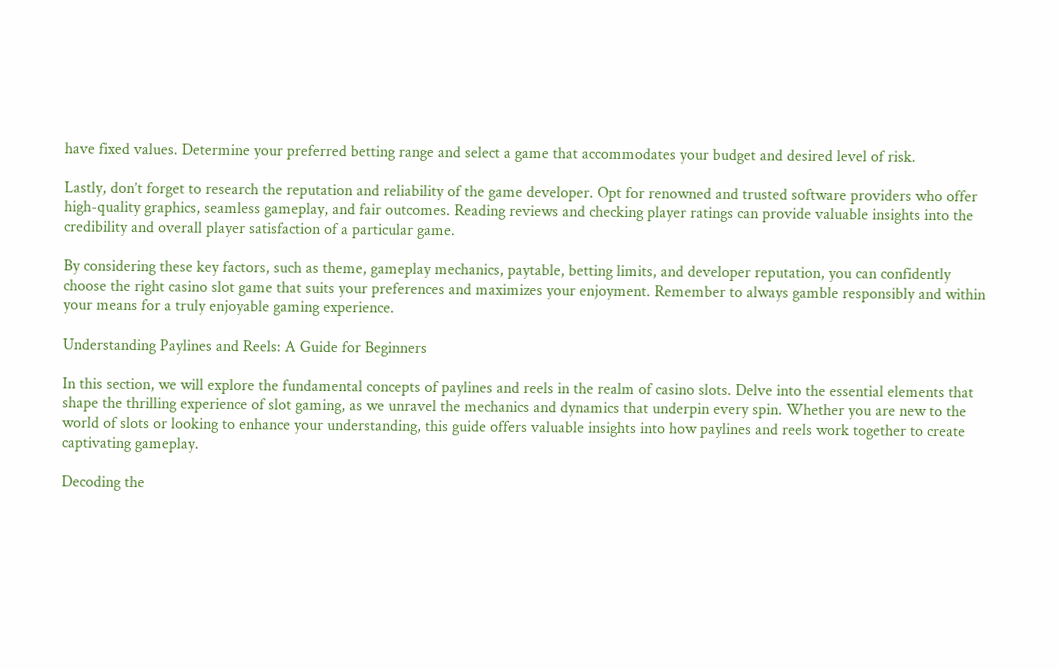have fixed values. Determine your preferred betting range and select a game that accommodates your budget and desired level of risk.

Lastly, don’t forget to research the reputation and reliability of the game developer. Opt for renowned and trusted software providers who offer high-quality graphics, seamless gameplay, and fair outcomes. Reading reviews and checking player ratings can provide valuable insights into the credibility and overall player satisfaction of a particular game.

By considering these key factors, such as theme, gameplay mechanics, paytable, betting limits, and developer reputation, you can confidently choose the right casino slot game that suits your preferences and maximizes your enjoyment. Remember to always gamble responsibly and within your means for a truly enjoyable gaming experience.

Understanding Paylines and Reels: A Guide for Beginners

In this section, we will explore the fundamental concepts of paylines and reels in the realm of casino slots. Delve into the essential elements that shape the thrilling experience of slot gaming, as we unravel the mechanics and dynamics that underpin every spin. Whether you are new to the world of slots or looking to enhance your understanding, this guide offers valuable insights into how paylines and reels work together to create captivating gameplay.

Decoding the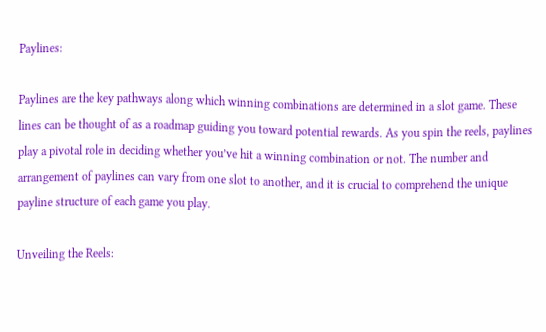Paylines:

Paylines are the key pathways along which winning combinations are determined in a slot game. These lines can be thought of as a roadmap guiding you toward potential rewards. As you spin the reels, paylines play a pivotal role in deciding whether you’ve hit a winning combination or not. The number and arrangement of paylines can vary from one slot to another, and it is crucial to comprehend the unique payline structure of each game you play.

Unveiling the Reels: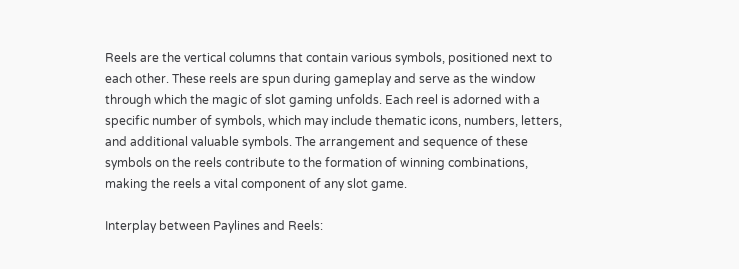Reels are the vertical columns that contain various symbols, positioned next to each other. These reels are spun during gameplay and serve as the window through which the magic of slot gaming unfolds. Each reel is adorned with a specific number of symbols, which may include thematic icons, numbers, letters, and additional valuable symbols. The arrangement and sequence of these symbols on the reels contribute to the formation of winning combinations, making the reels a vital component of any slot game.

Interplay between Paylines and Reels: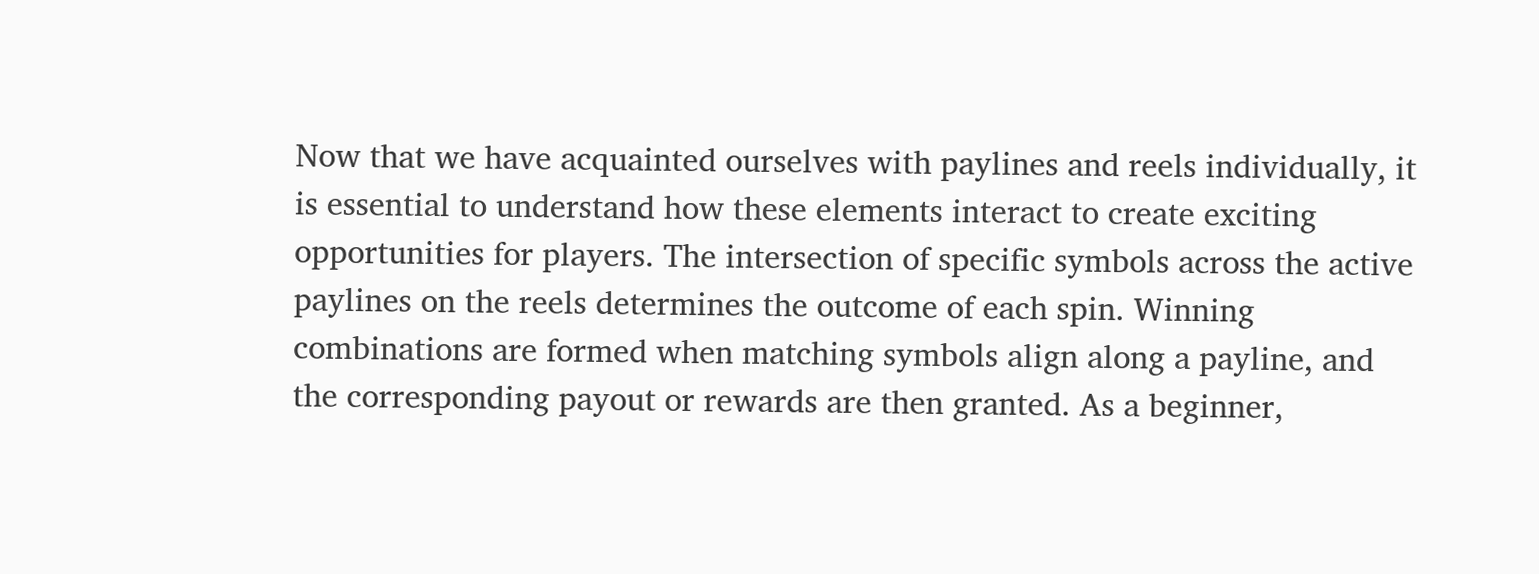Now that we have acquainted ourselves with paylines and reels individually, it is essential to understand how these elements interact to create exciting opportunities for players. The intersection of specific symbols across the active paylines on the reels determines the outcome of each spin. Winning combinations are formed when matching symbols align along a payline, and the corresponding payout or rewards are then granted. As a beginner,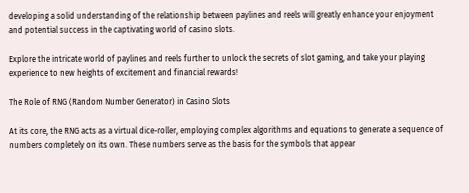developing a solid understanding of the relationship between paylines and reels will greatly enhance your enjoyment and potential success in the captivating world of casino slots.

Explore the intricate world of paylines and reels further to unlock the secrets of slot gaming, and take your playing experience to new heights of excitement and financial rewards!

The Role of RNG (Random Number Generator) in Casino Slots

At its core, the RNG acts as a virtual dice-roller, employing complex algorithms and equations to generate a sequence of numbers completely on its own. These numbers serve as the basis for the symbols that appear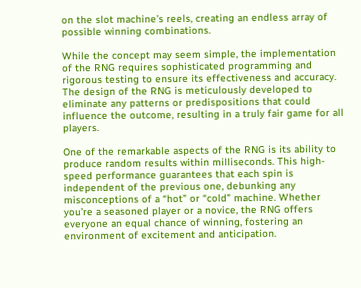on the slot machine’s reels, creating an endless array of possible winning combinations.

While the concept may seem simple, the implementation of the RNG requires sophisticated programming and rigorous testing to ensure its effectiveness and accuracy. The design of the RNG is meticulously developed to eliminate any patterns or predispositions that could influence the outcome, resulting in a truly fair game for all players.

One of the remarkable aspects of the RNG is its ability to produce random results within milliseconds. This high-speed performance guarantees that each spin is independent of the previous one, debunking any misconceptions of a “hot” or “cold” machine. Whether you’re a seasoned player or a novice, the RNG offers everyone an equal chance of winning, fostering an environment of excitement and anticipation.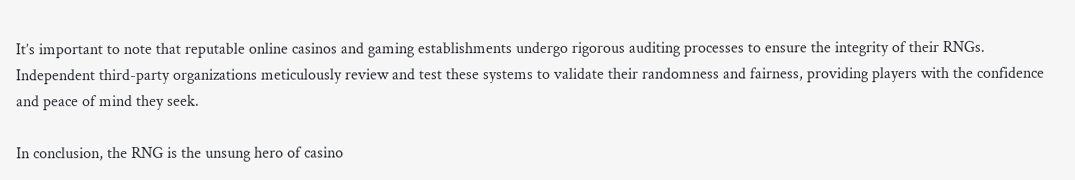It’s important to note that reputable online casinos and gaming establishments undergo rigorous auditing processes to ensure the integrity of their RNGs. Independent third-party organizations meticulously review and test these systems to validate their randomness and fairness, providing players with the confidence and peace of mind they seek.

In conclusion, the RNG is the unsung hero of casino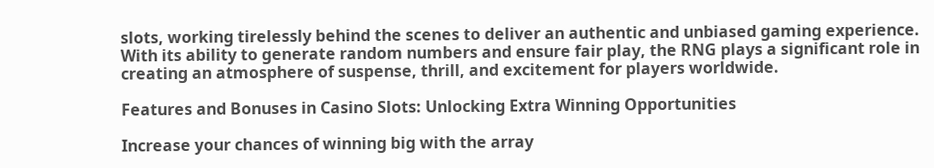slots, working tirelessly behind the scenes to deliver an authentic and unbiased gaming experience. With its ability to generate random numbers and ensure fair play, the RNG plays a significant role in creating an atmosphere of suspense, thrill, and excitement for players worldwide.

Features and Bonuses in Casino Slots: Unlocking Extra Winning Opportunities

Increase your chances of winning big with the array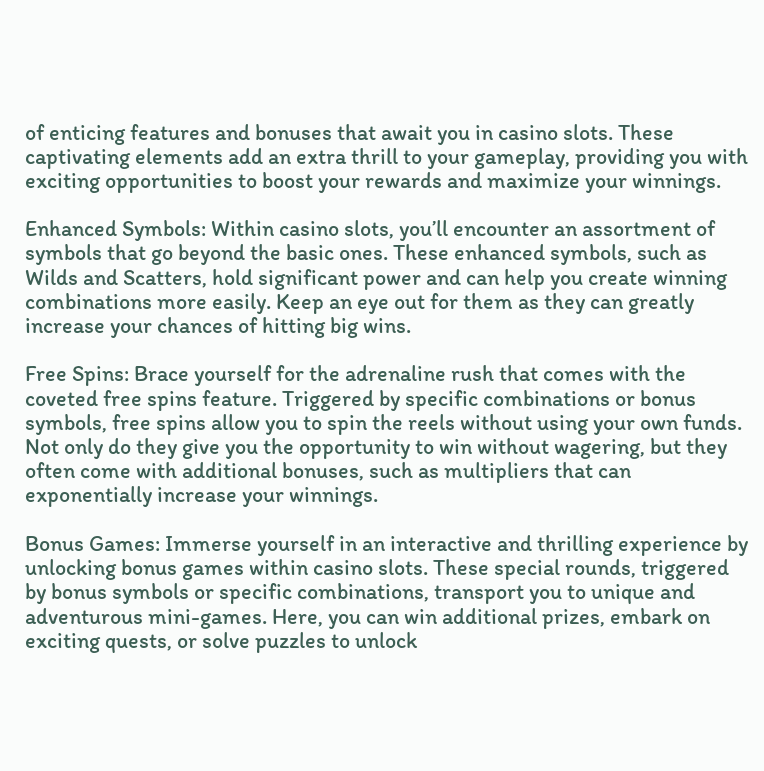of enticing features and bonuses that await you in casino slots. These captivating elements add an extra thrill to your gameplay, providing you with exciting opportunities to boost your rewards and maximize your winnings.

Enhanced Symbols: Within casino slots, you’ll encounter an assortment of symbols that go beyond the basic ones. These enhanced symbols, such as Wilds and Scatters, hold significant power and can help you create winning combinations more easily. Keep an eye out for them as they can greatly increase your chances of hitting big wins.

Free Spins: Brace yourself for the adrenaline rush that comes with the coveted free spins feature. Triggered by specific combinations or bonus symbols, free spins allow you to spin the reels without using your own funds. Not only do they give you the opportunity to win without wagering, but they often come with additional bonuses, such as multipliers that can exponentially increase your winnings.

Bonus Games: Immerse yourself in an interactive and thrilling experience by unlocking bonus games within casino slots. These special rounds, triggered by bonus symbols or specific combinations, transport you to unique and adventurous mini-games. Here, you can win additional prizes, embark on exciting quests, or solve puzzles to unlock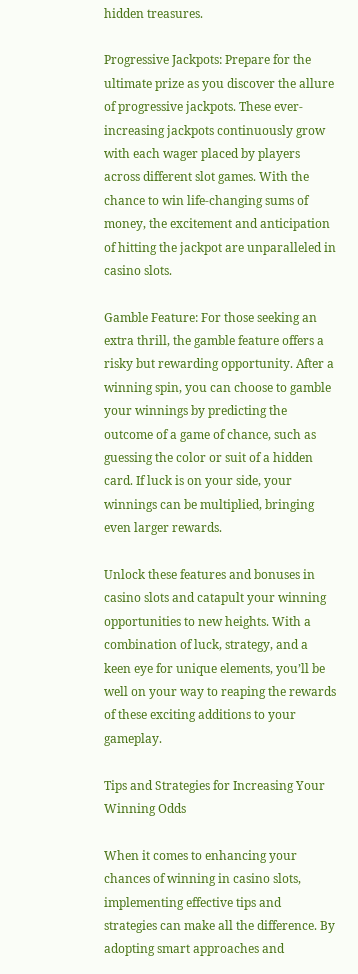hidden treasures.

Progressive Jackpots: Prepare for the ultimate prize as you discover the allure of progressive jackpots. These ever-increasing jackpots continuously grow with each wager placed by players across different slot games. With the chance to win life-changing sums of money, the excitement and anticipation of hitting the jackpot are unparalleled in casino slots.

Gamble Feature: For those seeking an extra thrill, the gamble feature offers a risky but rewarding opportunity. After a winning spin, you can choose to gamble your winnings by predicting the outcome of a game of chance, such as guessing the color or suit of a hidden card. If luck is on your side, your winnings can be multiplied, bringing even larger rewards.

Unlock these features and bonuses in casino slots and catapult your winning opportunities to new heights. With a combination of luck, strategy, and a keen eye for unique elements, you’ll be well on your way to reaping the rewards of these exciting additions to your gameplay.

Tips and Strategies for Increasing Your Winning Odds

When it comes to enhancing your chances of winning in casino slots, implementing effective tips and strategies can make all the difference. By adopting smart approaches and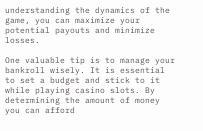understanding the dynamics of the game, you can maximize your potential payouts and minimize losses.

One valuable tip is to manage your bankroll wisely. It is essential to set a budget and stick to it while playing casino slots. By determining the amount of money you can afford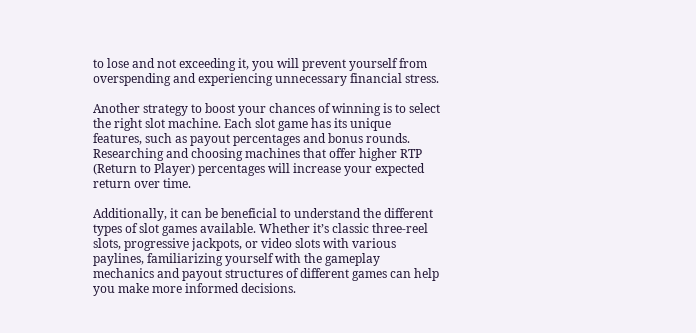to lose and not exceeding it, you will prevent yourself from overspending and experiencing unnecessary financial stress.

Another strategy to boost your chances of winning is to select the right slot machine. Each slot game has its unique features, such as payout percentages and bonus rounds. Researching and choosing machines that offer higher RTP (Return to Player) percentages will increase your expected return over time.

Additionally, it can be beneficial to understand the different types of slot games available. Whether it’s classic three-reel slots, progressive jackpots, or video slots with various paylines, familiarizing yourself with the gameplay mechanics and payout structures of different games can help you make more informed decisions.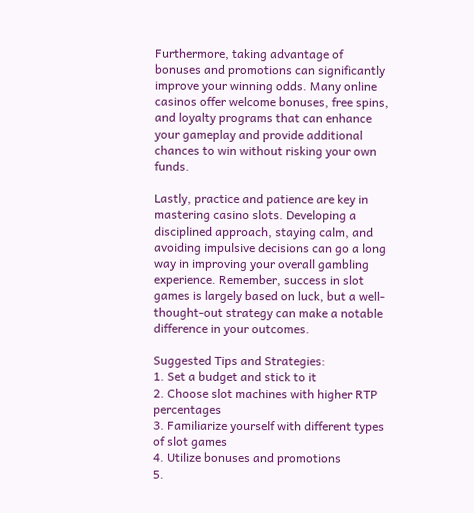Furthermore, taking advantage of bonuses and promotions can significantly improve your winning odds. Many online casinos offer welcome bonuses, free spins, and loyalty programs that can enhance your gameplay and provide additional chances to win without risking your own funds.

Lastly, practice and patience are key in mastering casino slots. Developing a disciplined approach, staying calm, and avoiding impulsive decisions can go a long way in improving your overall gambling experience. Remember, success in slot games is largely based on luck, but a well-thought-out strategy can make a notable difference in your outcomes.

Suggested Tips and Strategies:
1. Set a budget and stick to it
2. Choose slot machines with higher RTP percentages
3. Familiarize yourself with different types of slot games
4. Utilize bonuses and promotions
5.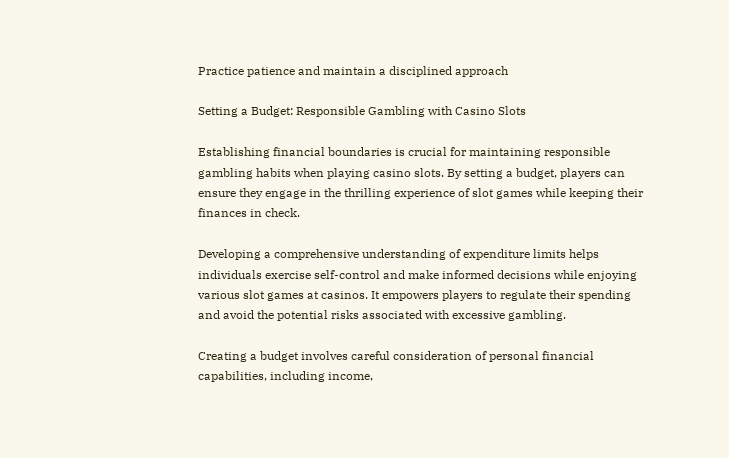Practice patience and maintain a disciplined approach

Setting a Budget: Responsible Gambling with Casino Slots

Establishing financial boundaries is crucial for maintaining responsible gambling habits when playing casino slots. By setting a budget, players can ensure they engage in the thrilling experience of slot games while keeping their finances in check.

Developing a comprehensive understanding of expenditure limits helps individuals exercise self-control and make informed decisions while enjoying various slot games at casinos. It empowers players to regulate their spending and avoid the potential risks associated with excessive gambling.

Creating a budget involves careful consideration of personal financial capabilities, including income,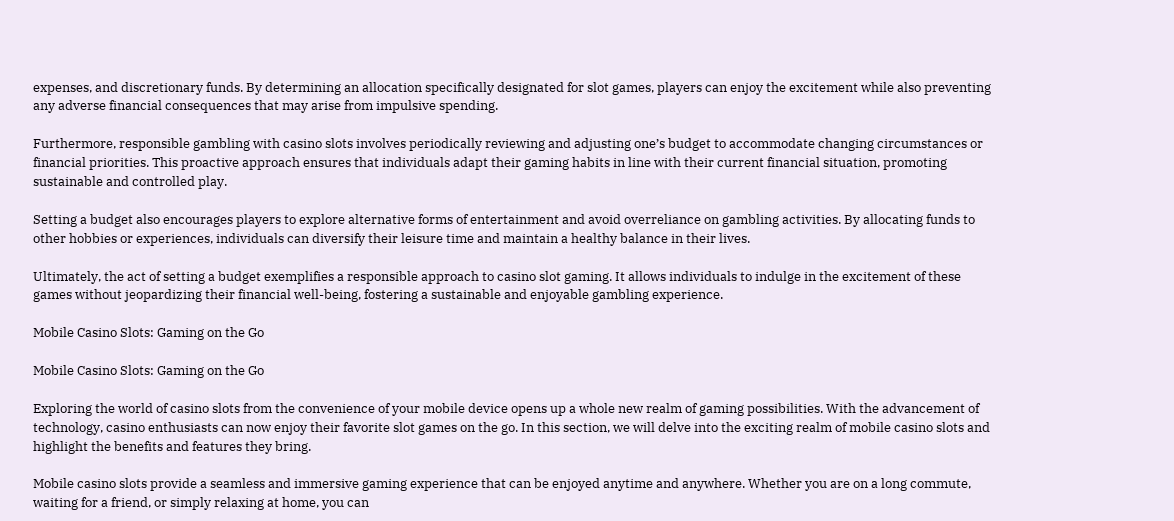expenses, and discretionary funds. By determining an allocation specifically designated for slot games, players can enjoy the excitement while also preventing any adverse financial consequences that may arise from impulsive spending.

Furthermore, responsible gambling with casino slots involves periodically reviewing and adjusting one’s budget to accommodate changing circumstances or financial priorities. This proactive approach ensures that individuals adapt their gaming habits in line with their current financial situation, promoting sustainable and controlled play.

Setting a budget also encourages players to explore alternative forms of entertainment and avoid overreliance on gambling activities. By allocating funds to other hobbies or experiences, individuals can diversify their leisure time and maintain a healthy balance in their lives.

Ultimately, the act of setting a budget exemplifies a responsible approach to casino slot gaming. It allows individuals to indulge in the excitement of these games without jeopardizing their financial well-being, fostering a sustainable and enjoyable gambling experience.

Mobile Casino Slots: Gaming on the Go

Mobile Casino Slots: Gaming on the Go

Exploring the world of casino slots from the convenience of your mobile device opens up a whole new realm of gaming possibilities. With the advancement of technology, casino enthusiasts can now enjoy their favorite slot games on the go. In this section, we will delve into the exciting realm of mobile casino slots and highlight the benefits and features they bring.

Mobile casino slots provide a seamless and immersive gaming experience that can be enjoyed anytime and anywhere. Whether you are on a long commute, waiting for a friend, or simply relaxing at home, you can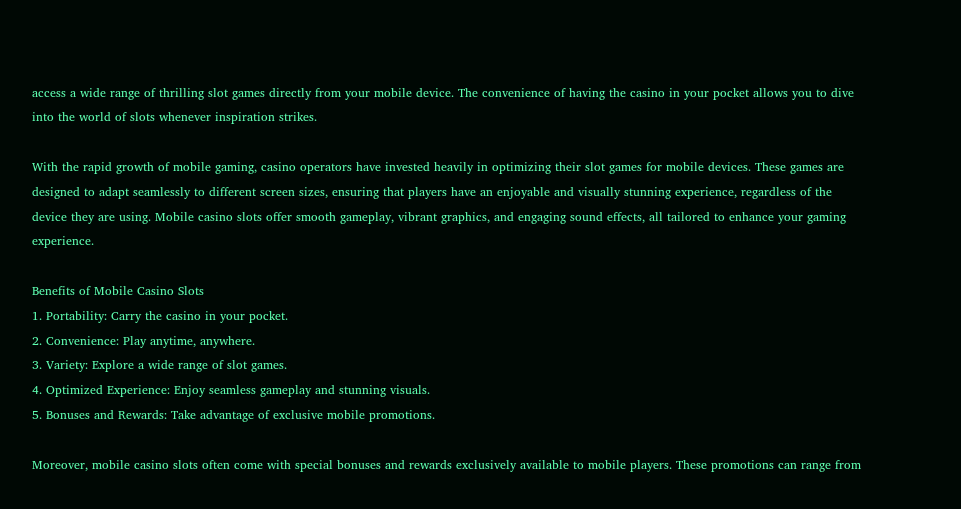access a wide range of thrilling slot games directly from your mobile device. The convenience of having the casino in your pocket allows you to dive into the world of slots whenever inspiration strikes.

With the rapid growth of mobile gaming, casino operators have invested heavily in optimizing their slot games for mobile devices. These games are designed to adapt seamlessly to different screen sizes, ensuring that players have an enjoyable and visually stunning experience, regardless of the device they are using. Mobile casino slots offer smooth gameplay, vibrant graphics, and engaging sound effects, all tailored to enhance your gaming experience.

Benefits of Mobile Casino Slots
1. Portability: Carry the casino in your pocket.
2. Convenience: Play anytime, anywhere.
3. Variety: Explore a wide range of slot games.
4. Optimized Experience: Enjoy seamless gameplay and stunning visuals.
5. Bonuses and Rewards: Take advantage of exclusive mobile promotions.

Moreover, mobile casino slots often come with special bonuses and rewards exclusively available to mobile players. These promotions can range from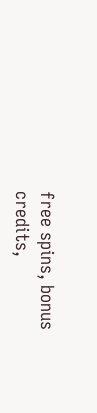free spins, bonus credits,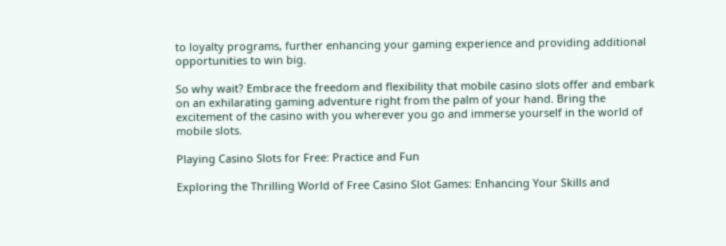to loyalty programs, further enhancing your gaming experience and providing additional opportunities to win big.

So why wait? Embrace the freedom and flexibility that mobile casino slots offer and embark on an exhilarating gaming adventure right from the palm of your hand. Bring the excitement of the casino with you wherever you go and immerse yourself in the world of mobile slots.

Playing Casino Slots for Free: Practice and Fun

Exploring the Thrilling World of Free Casino Slot Games: Enhancing Your Skills and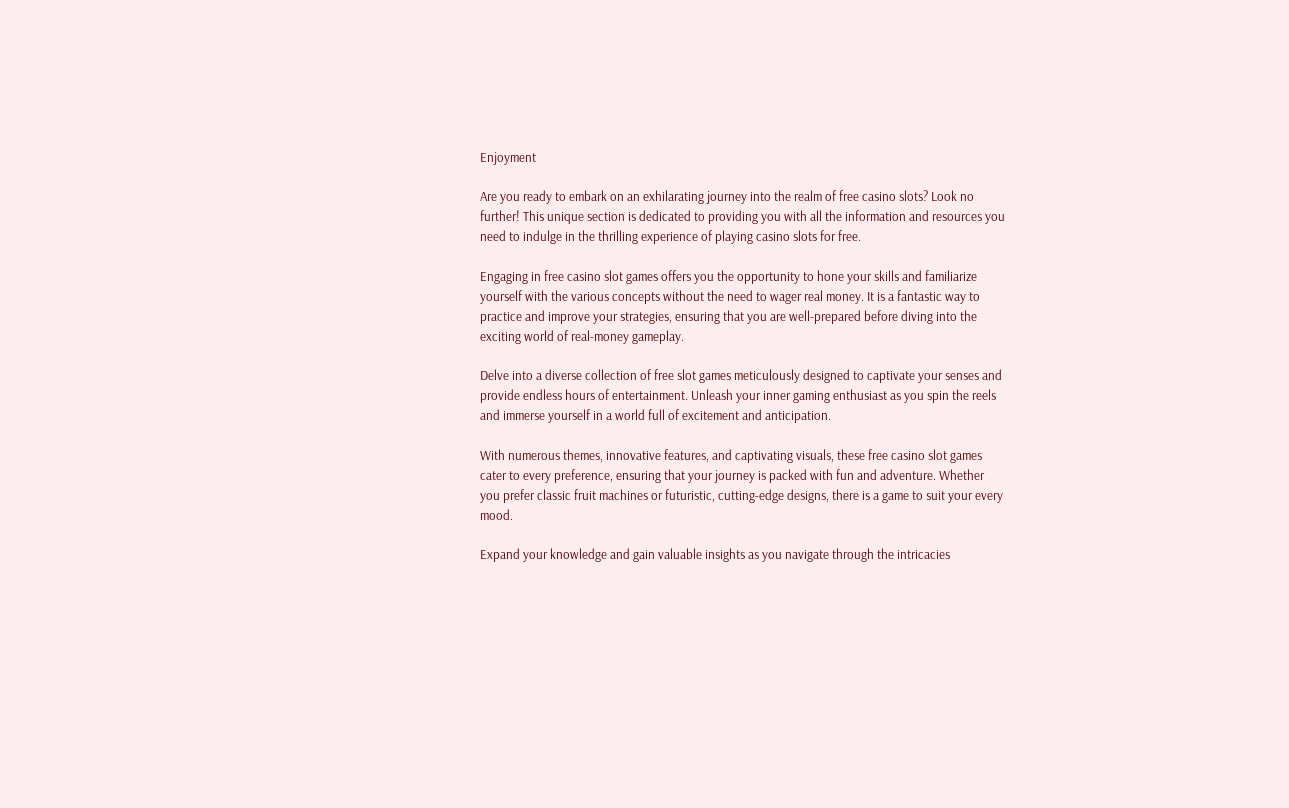Enjoyment

Are you ready to embark on an exhilarating journey into the realm of free casino slots? Look no further! This unique section is dedicated to providing you with all the information and resources you need to indulge in the thrilling experience of playing casino slots for free.

Engaging in free casino slot games offers you the opportunity to hone your skills and familiarize yourself with the various concepts without the need to wager real money. It is a fantastic way to practice and improve your strategies, ensuring that you are well-prepared before diving into the exciting world of real-money gameplay.

Delve into a diverse collection of free slot games meticulously designed to captivate your senses and provide endless hours of entertainment. Unleash your inner gaming enthusiast as you spin the reels and immerse yourself in a world full of excitement and anticipation.

With numerous themes, innovative features, and captivating visuals, these free casino slot games cater to every preference, ensuring that your journey is packed with fun and adventure. Whether you prefer classic fruit machines or futuristic, cutting-edge designs, there is a game to suit your every mood.

Expand your knowledge and gain valuable insights as you navigate through the intricacies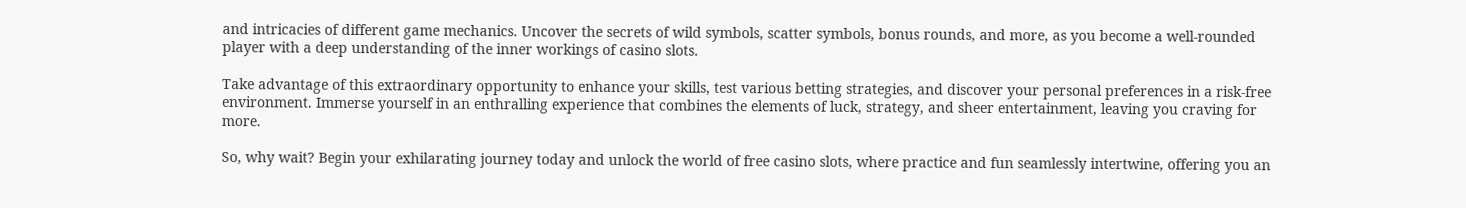and intricacies of different game mechanics. Uncover the secrets of wild symbols, scatter symbols, bonus rounds, and more, as you become a well-rounded player with a deep understanding of the inner workings of casino slots.

Take advantage of this extraordinary opportunity to enhance your skills, test various betting strategies, and discover your personal preferences in a risk-free environment. Immerse yourself in an enthralling experience that combines the elements of luck, strategy, and sheer entertainment, leaving you craving for more.

So, why wait? Begin your exhilarating journey today and unlock the world of free casino slots, where practice and fun seamlessly intertwine, offering you an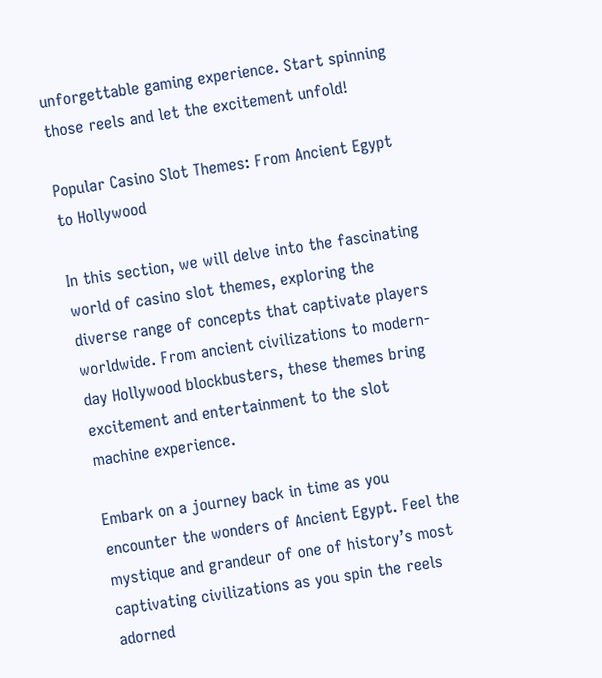unforgettable gaming experience. Start spinning those reels and let the excitement unfold!

Popular Casino Slot Themes: From Ancient Egypt to Hollywood

In this section, we will delve into the fascinating world of casino slot themes, exploring the diverse range of concepts that captivate players worldwide. From ancient civilizations to modern-day Hollywood blockbusters, these themes bring excitement and entertainment to the slot machine experience.

Embark on a journey back in time as you encounter the wonders of Ancient Egypt. Feel the mystique and grandeur of one of history’s most captivating civilizations as you spin the reels adorned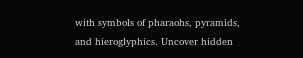with symbols of pharaohs, pyramids, and hieroglyphics. Uncover hidden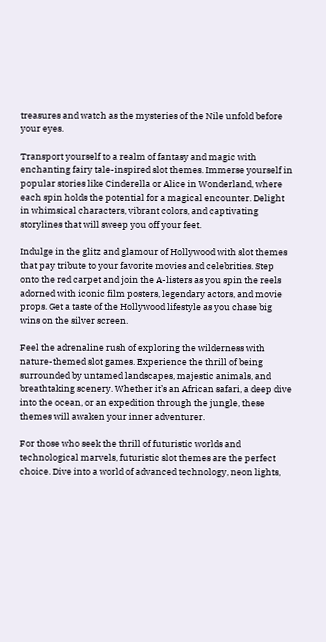treasures and watch as the mysteries of the Nile unfold before your eyes.

Transport yourself to a realm of fantasy and magic with enchanting fairy tale-inspired slot themes. Immerse yourself in popular stories like Cinderella or Alice in Wonderland, where each spin holds the potential for a magical encounter. Delight in whimsical characters, vibrant colors, and captivating storylines that will sweep you off your feet.

Indulge in the glitz and glamour of Hollywood with slot themes that pay tribute to your favorite movies and celebrities. Step onto the red carpet and join the A-listers as you spin the reels adorned with iconic film posters, legendary actors, and movie props. Get a taste of the Hollywood lifestyle as you chase big wins on the silver screen.

Feel the adrenaline rush of exploring the wilderness with nature-themed slot games. Experience the thrill of being surrounded by untamed landscapes, majestic animals, and breathtaking scenery. Whether it’s an African safari, a deep dive into the ocean, or an expedition through the jungle, these themes will awaken your inner adventurer.

For those who seek the thrill of futuristic worlds and technological marvels, futuristic slot themes are the perfect choice. Dive into a world of advanced technology, neon lights,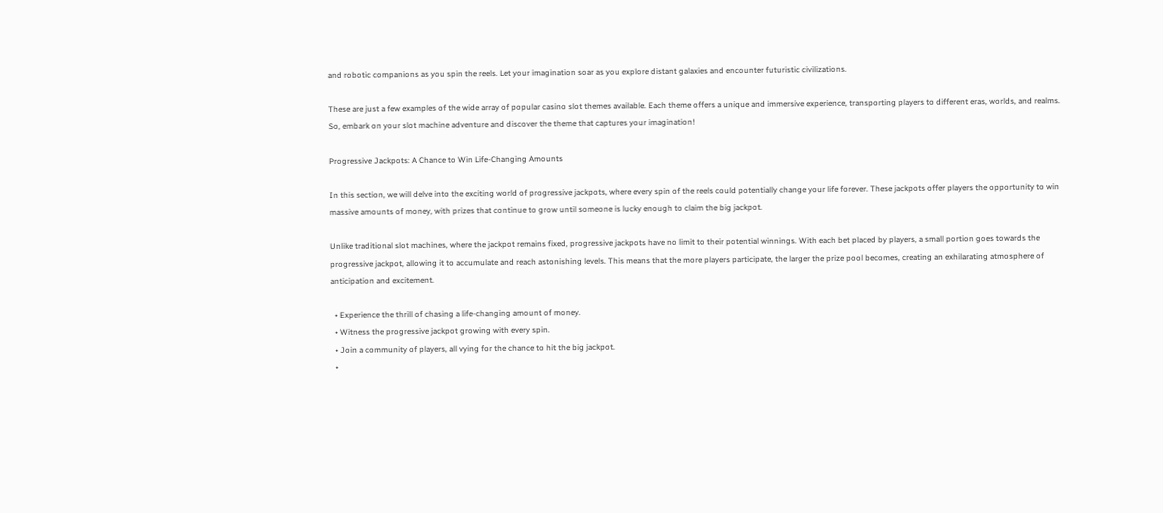and robotic companions as you spin the reels. Let your imagination soar as you explore distant galaxies and encounter futuristic civilizations.

These are just a few examples of the wide array of popular casino slot themes available. Each theme offers a unique and immersive experience, transporting players to different eras, worlds, and realms. So, embark on your slot machine adventure and discover the theme that captures your imagination!

Progressive Jackpots: A Chance to Win Life-Changing Amounts

In this section, we will delve into the exciting world of progressive jackpots, where every spin of the reels could potentially change your life forever. These jackpots offer players the opportunity to win massive amounts of money, with prizes that continue to grow until someone is lucky enough to claim the big jackpot.

Unlike traditional slot machines, where the jackpot remains fixed, progressive jackpots have no limit to their potential winnings. With each bet placed by players, a small portion goes towards the progressive jackpot, allowing it to accumulate and reach astonishing levels. This means that the more players participate, the larger the prize pool becomes, creating an exhilarating atmosphere of anticipation and excitement.

  • Experience the thrill of chasing a life-changing amount of money.
  • Witness the progressive jackpot growing with every spin.
  • Join a community of players, all vying for the chance to hit the big jackpot.
  •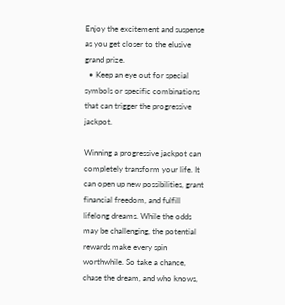Enjoy the excitement and suspense as you get closer to the elusive grand prize.
  • Keep an eye out for special symbols or specific combinations that can trigger the progressive jackpot.

Winning a progressive jackpot can completely transform your life. It can open up new possibilities, grant financial freedom, and fulfill lifelong dreams. While the odds may be challenging, the potential rewards make every spin worthwhile. So take a chance, chase the dream, and who knows,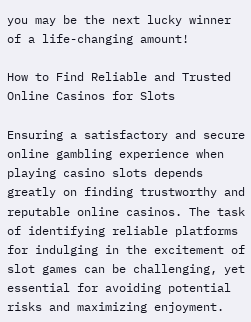you may be the next lucky winner of a life-changing amount!

How to Find Reliable and Trusted Online Casinos for Slots

Ensuring a satisfactory and secure online gambling experience when playing casino slots depends greatly on finding trustworthy and reputable online casinos. The task of identifying reliable platforms for indulging in the excitement of slot games can be challenging, yet essential for avoiding potential risks and maximizing enjoyment.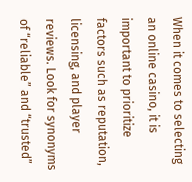When it comes to selecting an online casino, it is important to prioritize factors such as reputation, licensing, and player reviews. Look for synonyms of “reliable” and “trusted”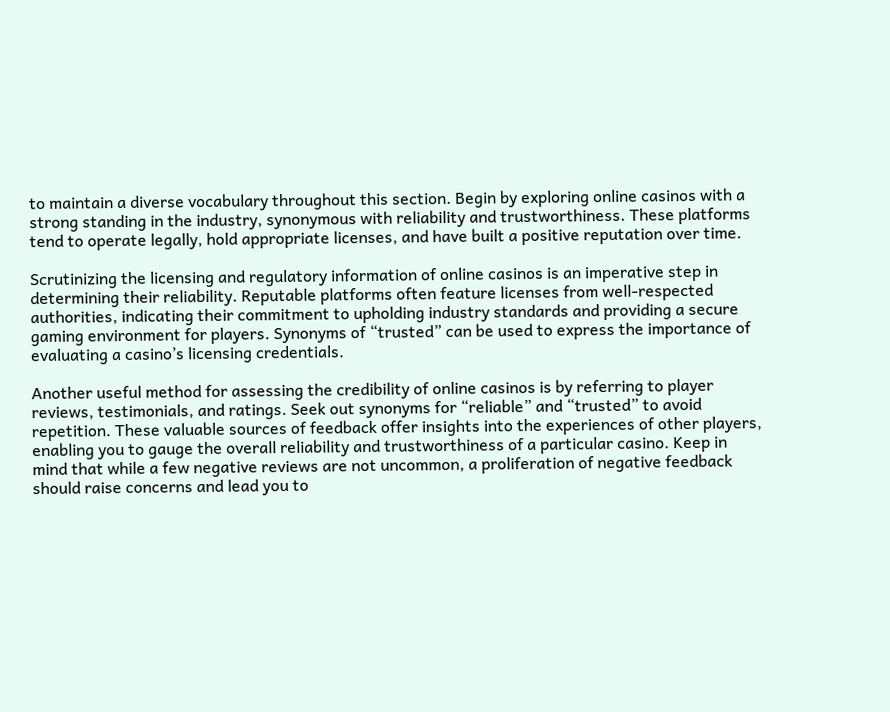to maintain a diverse vocabulary throughout this section. Begin by exploring online casinos with a strong standing in the industry, synonymous with reliability and trustworthiness. These platforms tend to operate legally, hold appropriate licenses, and have built a positive reputation over time.

Scrutinizing the licensing and regulatory information of online casinos is an imperative step in determining their reliability. Reputable platforms often feature licenses from well-respected authorities, indicating their commitment to upholding industry standards and providing a secure gaming environment for players. Synonyms of “trusted” can be used to express the importance of evaluating a casino’s licensing credentials.

Another useful method for assessing the credibility of online casinos is by referring to player reviews, testimonials, and ratings. Seek out synonyms for “reliable” and “trusted” to avoid repetition. These valuable sources of feedback offer insights into the experiences of other players, enabling you to gauge the overall reliability and trustworthiness of a particular casino. Keep in mind that while a few negative reviews are not uncommon, a proliferation of negative feedback should raise concerns and lead you to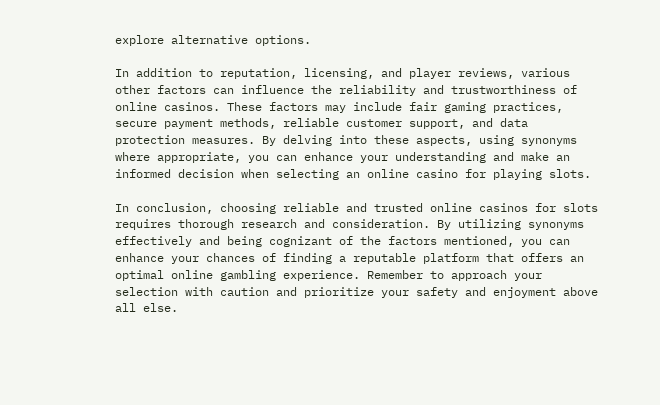explore alternative options.

In addition to reputation, licensing, and player reviews, various other factors can influence the reliability and trustworthiness of online casinos. These factors may include fair gaming practices, secure payment methods, reliable customer support, and data protection measures. By delving into these aspects, using synonyms where appropriate, you can enhance your understanding and make an informed decision when selecting an online casino for playing slots.

In conclusion, choosing reliable and trusted online casinos for slots requires thorough research and consideration. By utilizing synonyms effectively and being cognizant of the factors mentioned, you can enhance your chances of finding a reputable platform that offers an optimal online gambling experience. Remember to approach your selection with caution and prioritize your safety and enjoyment above all else.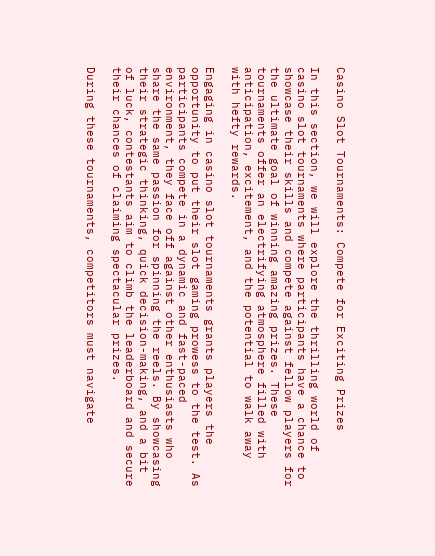Casino Slot Tournaments: Compete for Exciting Prizes

In this section, we will explore the thrilling world of casino slot tournaments where participants have a chance to showcase their skills and compete against fellow players for the ultimate goal of winning amazing prizes. These tournaments offer an electrifying atmosphere filled with anticipation, excitement, and the potential to walk away with hefty rewards.

Engaging in casino slot tournaments grants players the opportunity to put their slot gaming prowess to the test. As participants compete in a dynamic and fast-paced environment, they face off against other enthusiasts who share the same passion for spinning the reels. By showcasing their strategic thinking, quick decision-making, and a bit of luck, contestants aim to climb the leaderboard and secure their chances of claiming spectacular prizes.

During these tournaments, competitors must navigate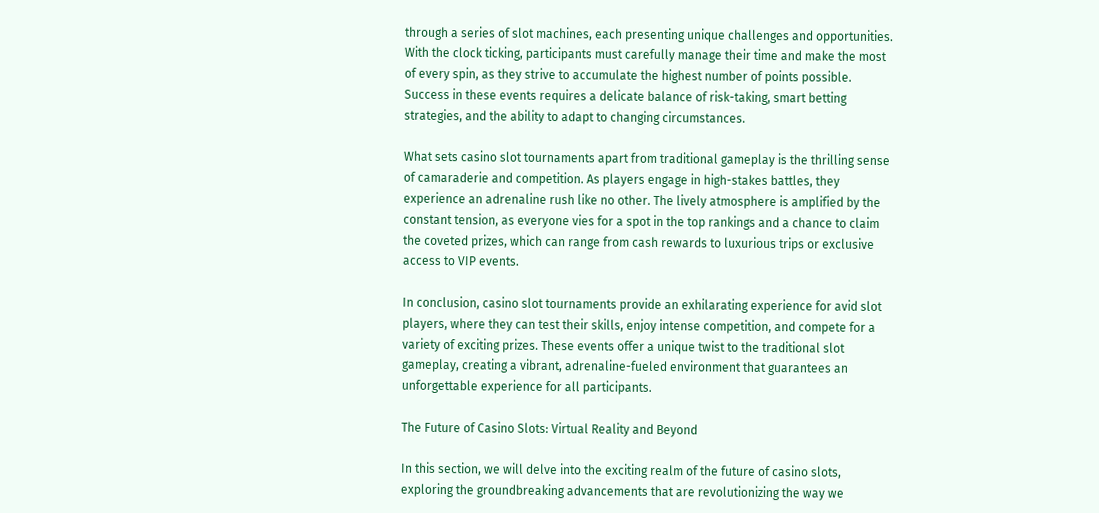through a series of slot machines, each presenting unique challenges and opportunities. With the clock ticking, participants must carefully manage their time and make the most of every spin, as they strive to accumulate the highest number of points possible. Success in these events requires a delicate balance of risk-taking, smart betting strategies, and the ability to adapt to changing circumstances.

What sets casino slot tournaments apart from traditional gameplay is the thrilling sense of camaraderie and competition. As players engage in high-stakes battles, they experience an adrenaline rush like no other. The lively atmosphere is amplified by the constant tension, as everyone vies for a spot in the top rankings and a chance to claim the coveted prizes, which can range from cash rewards to luxurious trips or exclusive access to VIP events.

In conclusion, casino slot tournaments provide an exhilarating experience for avid slot players, where they can test their skills, enjoy intense competition, and compete for a variety of exciting prizes. These events offer a unique twist to the traditional slot gameplay, creating a vibrant, adrenaline-fueled environment that guarantees an unforgettable experience for all participants.

The Future of Casino Slots: Virtual Reality and Beyond

In this section, we will delve into the exciting realm of the future of casino slots, exploring the groundbreaking advancements that are revolutionizing the way we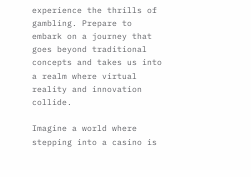experience the thrills of gambling. Prepare to embark on a journey that goes beyond traditional concepts and takes us into a realm where virtual reality and innovation collide.

Imagine a world where stepping into a casino is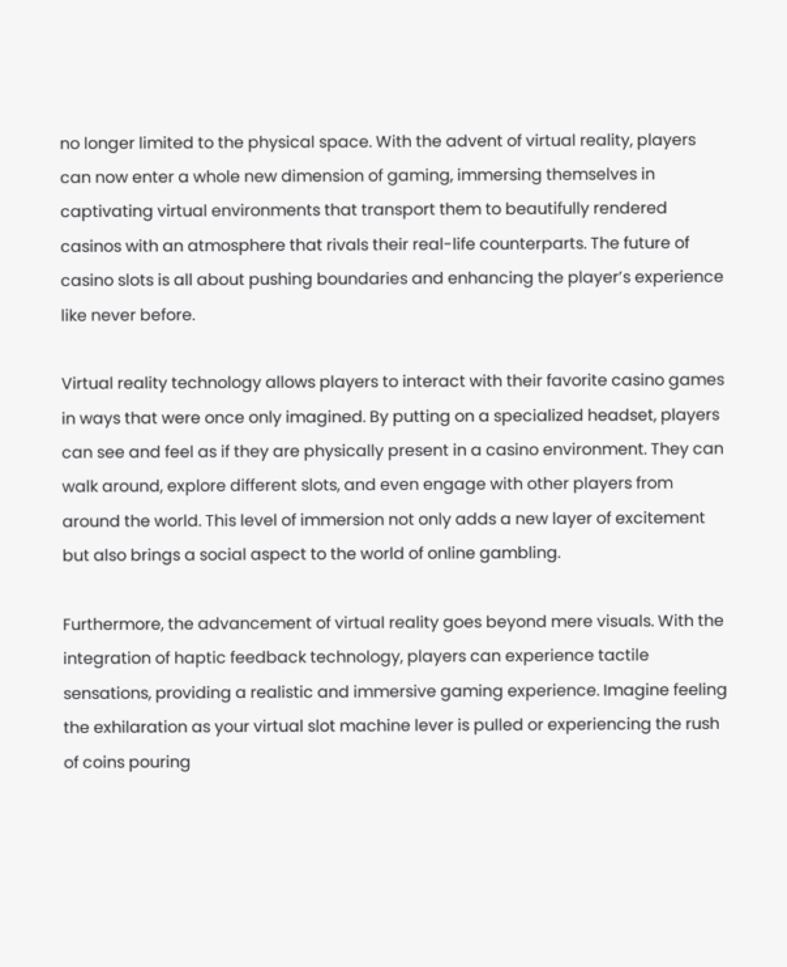no longer limited to the physical space. With the advent of virtual reality, players can now enter a whole new dimension of gaming, immersing themselves in captivating virtual environments that transport them to beautifully rendered casinos with an atmosphere that rivals their real-life counterparts. The future of casino slots is all about pushing boundaries and enhancing the player’s experience like never before.

Virtual reality technology allows players to interact with their favorite casino games in ways that were once only imagined. By putting on a specialized headset, players can see and feel as if they are physically present in a casino environment. They can walk around, explore different slots, and even engage with other players from around the world. This level of immersion not only adds a new layer of excitement but also brings a social aspect to the world of online gambling.

Furthermore, the advancement of virtual reality goes beyond mere visuals. With the integration of haptic feedback technology, players can experience tactile sensations, providing a realistic and immersive gaming experience. Imagine feeling the exhilaration as your virtual slot machine lever is pulled or experiencing the rush of coins pouring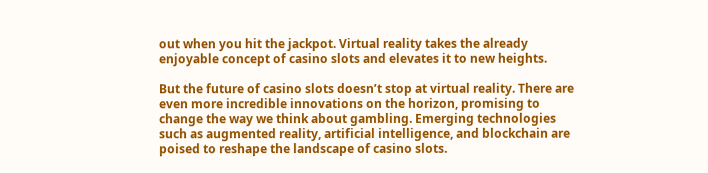out when you hit the jackpot. Virtual reality takes the already enjoyable concept of casino slots and elevates it to new heights.

But the future of casino slots doesn’t stop at virtual reality. There are even more incredible innovations on the horizon, promising to change the way we think about gambling. Emerging technologies such as augmented reality, artificial intelligence, and blockchain are poised to reshape the landscape of casino slots.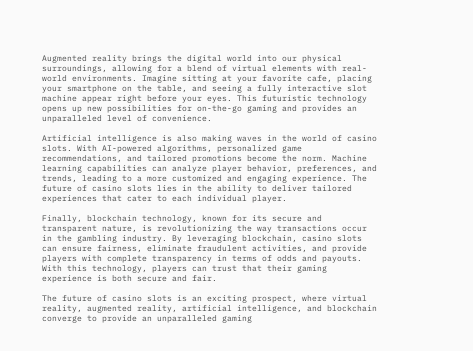Augmented reality brings the digital world into our physical surroundings, allowing for a blend of virtual elements with real-world environments. Imagine sitting at your favorite cafe, placing your smartphone on the table, and seeing a fully interactive slot machine appear right before your eyes. This futuristic technology opens up new possibilities for on-the-go gaming and provides an unparalleled level of convenience.

Artificial intelligence is also making waves in the world of casino slots. With AI-powered algorithms, personalized game recommendations, and tailored promotions become the norm. Machine learning capabilities can analyze player behavior, preferences, and trends, leading to a more customized and engaging experience. The future of casino slots lies in the ability to deliver tailored experiences that cater to each individual player.

Finally, blockchain technology, known for its secure and transparent nature, is revolutionizing the way transactions occur in the gambling industry. By leveraging blockchain, casino slots can ensure fairness, eliminate fraudulent activities, and provide players with complete transparency in terms of odds and payouts. With this technology, players can trust that their gaming experience is both secure and fair.

The future of casino slots is an exciting prospect, where virtual reality, augmented reality, artificial intelligence, and blockchain converge to provide an unparalleled gaming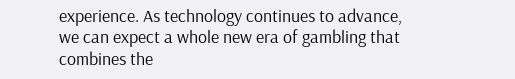experience. As technology continues to advance, we can expect a whole new era of gambling that combines the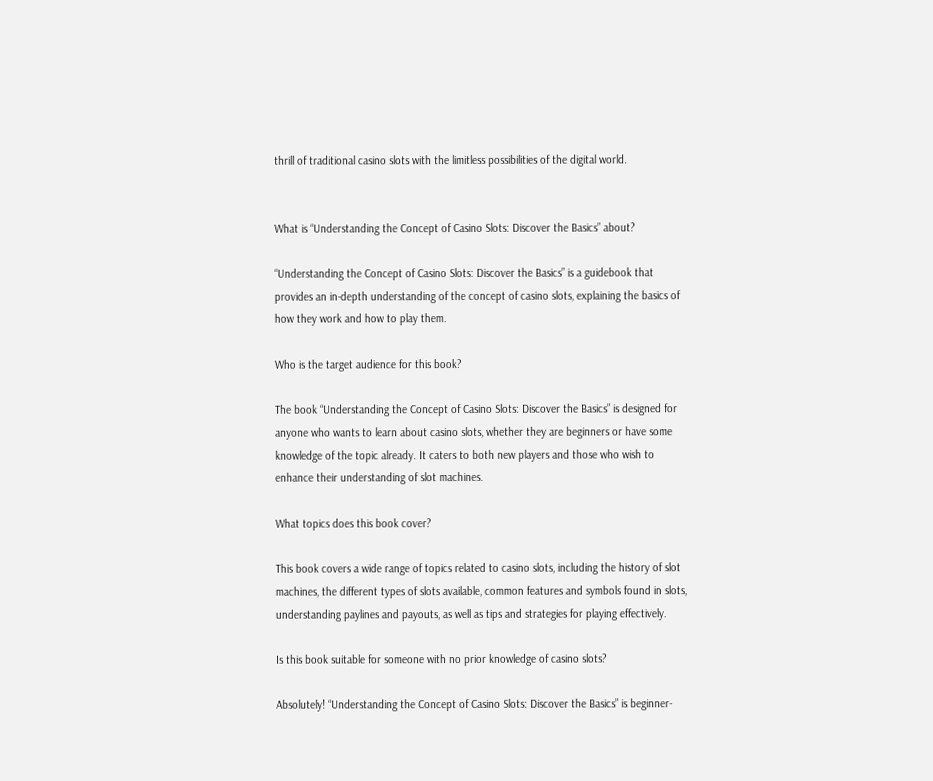thrill of traditional casino slots with the limitless possibilities of the digital world.


What is “Understanding the Concept of Casino Slots: Discover the Basics” about?

“Understanding the Concept of Casino Slots: Discover the Basics” is a guidebook that provides an in-depth understanding of the concept of casino slots, explaining the basics of how they work and how to play them.

Who is the target audience for this book?

The book “Understanding the Concept of Casino Slots: Discover the Basics” is designed for anyone who wants to learn about casino slots, whether they are beginners or have some knowledge of the topic already. It caters to both new players and those who wish to enhance their understanding of slot machines.

What topics does this book cover?

This book covers a wide range of topics related to casino slots, including the history of slot machines, the different types of slots available, common features and symbols found in slots, understanding paylines and payouts, as well as tips and strategies for playing effectively.

Is this book suitable for someone with no prior knowledge of casino slots?

Absolutely! “Understanding the Concept of Casino Slots: Discover the Basics” is beginner-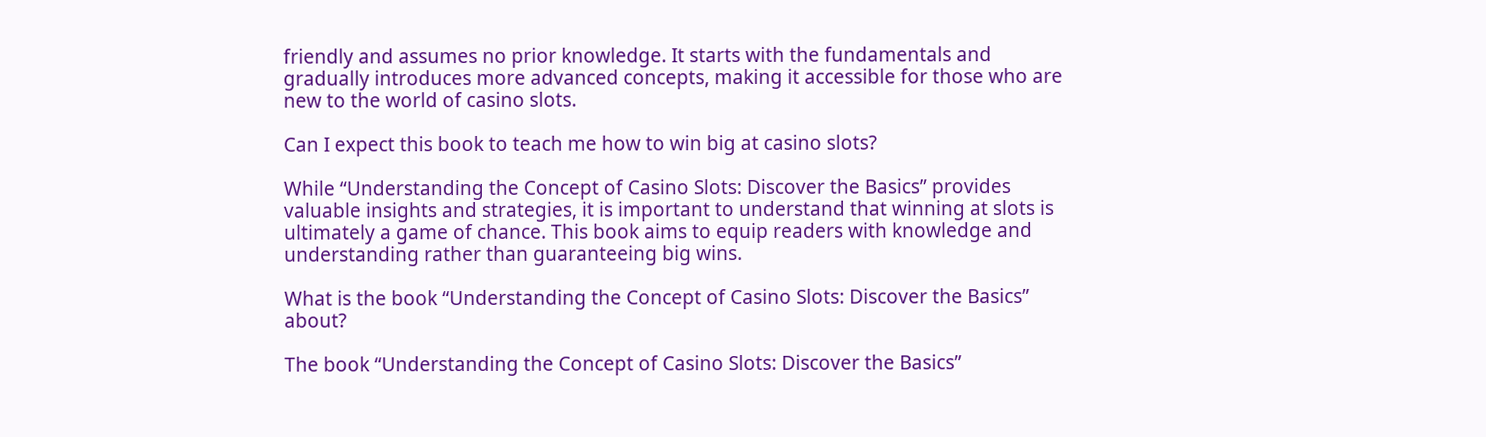friendly and assumes no prior knowledge. It starts with the fundamentals and gradually introduces more advanced concepts, making it accessible for those who are new to the world of casino slots.

Can I expect this book to teach me how to win big at casino slots?

While “Understanding the Concept of Casino Slots: Discover the Basics” provides valuable insights and strategies, it is important to understand that winning at slots is ultimately a game of chance. This book aims to equip readers with knowledge and understanding rather than guaranteeing big wins.

What is the book “Understanding the Concept of Casino Slots: Discover the Basics” about?

The book “Understanding the Concept of Casino Slots: Discover the Basics”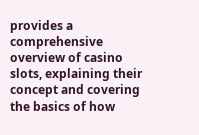provides a comprehensive overview of casino slots, explaining their concept and covering the basics of how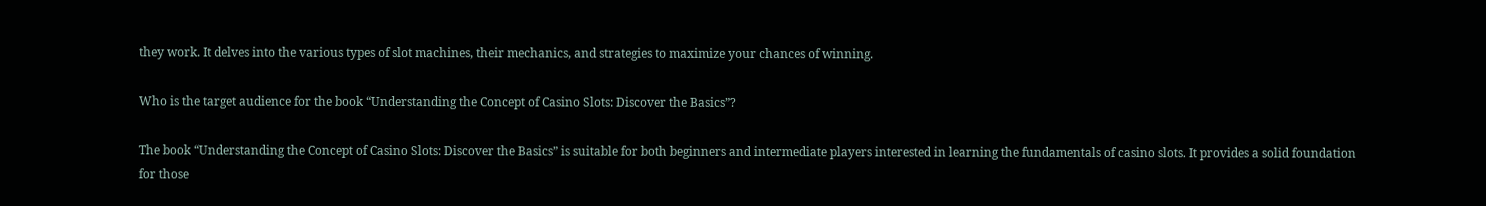they work. It delves into the various types of slot machines, their mechanics, and strategies to maximize your chances of winning.

Who is the target audience for the book “Understanding the Concept of Casino Slots: Discover the Basics”?

The book “Understanding the Concept of Casino Slots: Discover the Basics” is suitable for both beginners and intermediate players interested in learning the fundamentals of casino slots. It provides a solid foundation for those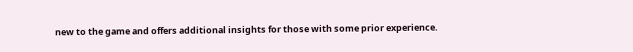new to the game and offers additional insights for those with some prior experience.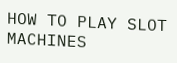HOW TO PLAY SLOT MACHINES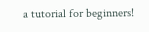a tutorial for beginners!